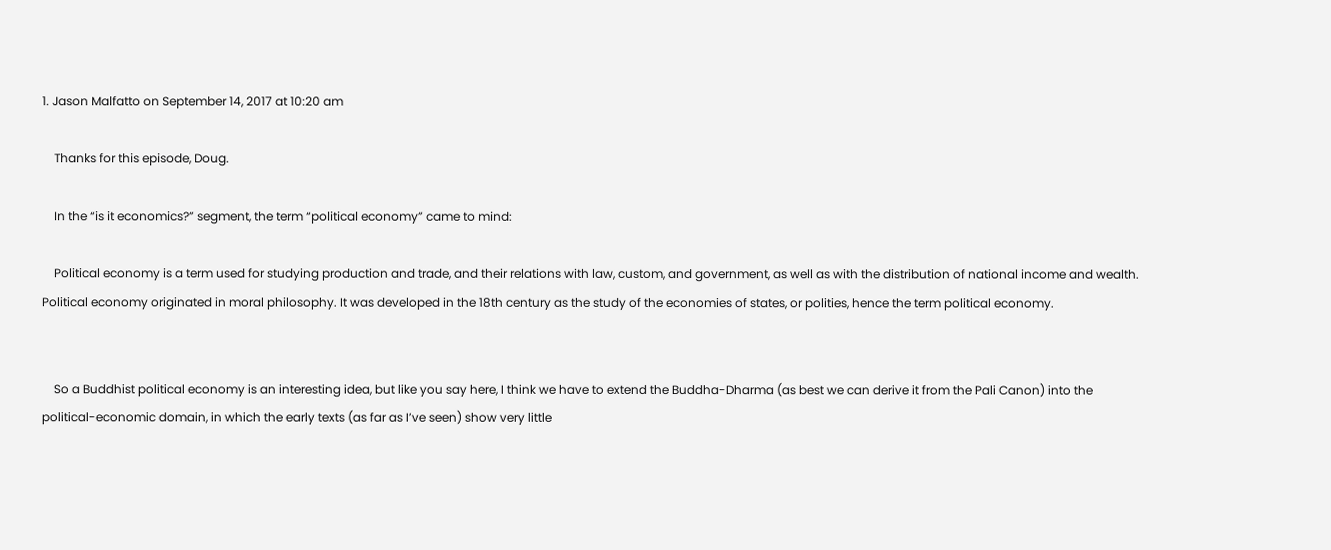1. Jason Malfatto on September 14, 2017 at 10:20 am

    Thanks for this episode, Doug.

    In the “is it economics?” segment, the term “political economy” came to mind:

    Political economy is a term used for studying production and trade, and their relations with law, custom, and government, as well as with the distribution of national income and wealth. Political economy originated in moral philosophy. It was developed in the 18th century as the study of the economies of states, or polities, hence the term political economy.


    So a Buddhist political economy is an interesting idea, but like you say here, I think we have to extend the Buddha-Dharma (as best we can derive it from the Pali Canon) into the political-economic domain, in which the early texts (as far as I’ve seen) show very little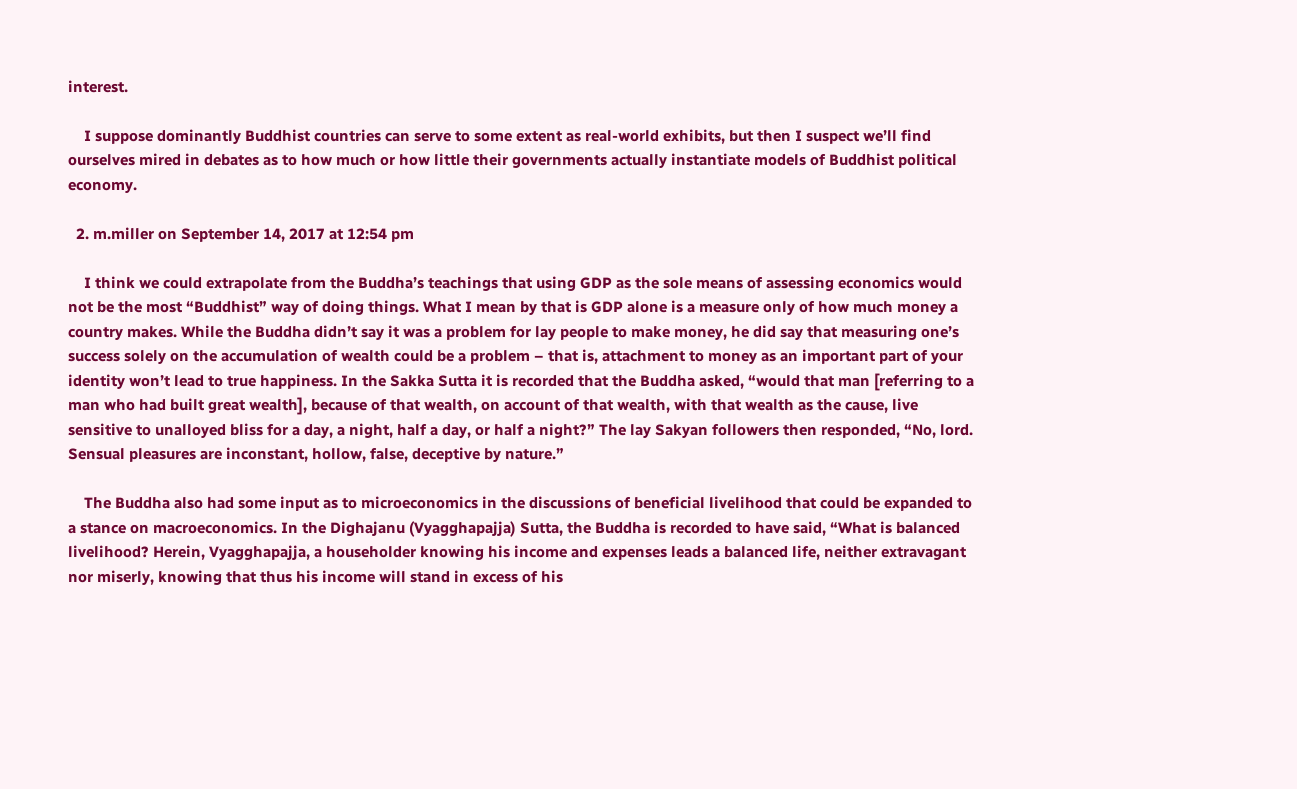interest.

    I suppose dominantly Buddhist countries can serve to some extent as real-world exhibits, but then I suspect we’ll find ourselves mired in debates as to how much or how little their governments actually instantiate models of Buddhist political economy.

  2. m.miller on September 14, 2017 at 12:54 pm

    I think we could extrapolate from the Buddha’s teachings that using GDP as the sole means of assessing economics would not be the most “Buddhist” way of doing things. What I mean by that is GDP alone is a measure only of how much money a country makes. While the Buddha didn’t say it was a problem for lay people to make money, he did say that measuring one’s success solely on the accumulation of wealth could be a problem – that is, attachment to money as an important part of your identity won’t lead to true happiness. In the Sakka Sutta it is recorded that the Buddha asked, “would that man [referring to a man who had built great wealth], because of that wealth, on account of that wealth, with that wealth as the cause, live sensitive to unalloyed bliss for a day, a night, half a day, or half a night?” The lay Sakyan followers then responded, “No, lord. Sensual pleasures are inconstant, hollow, false, deceptive by nature.”

    The Buddha also had some input as to microeconomics in the discussions of beneficial livelihood that could be expanded to a stance on macroeconomics. In the Dighajanu (Vyagghapajja) Sutta, the Buddha is recorded to have said, “What is balanced livelihood? Herein, Vyagghapajja, a householder knowing his income and expenses leads a balanced life, neither extravagant nor miserly, knowing that thus his income will stand in excess of his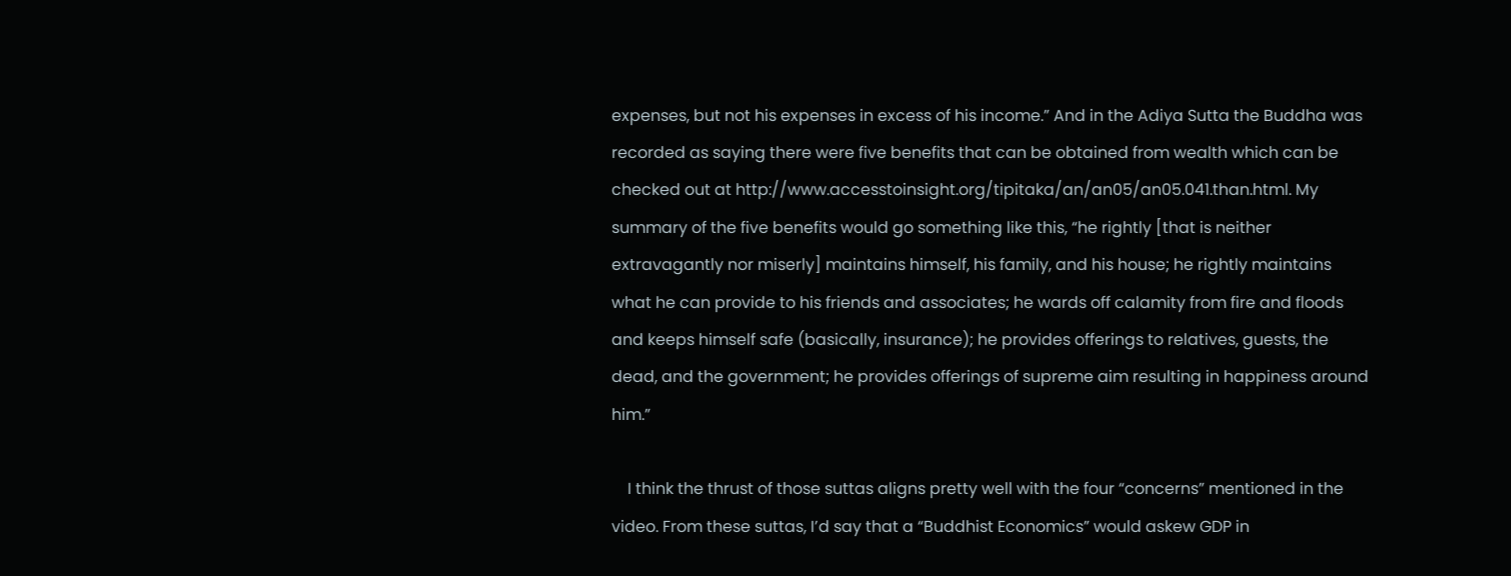expenses, but not his expenses in excess of his income.” And in the Adiya Sutta the Buddha was recorded as saying there were five benefits that can be obtained from wealth which can be checked out at http://www.accesstoinsight.org/tipitaka/an/an05/an05.041.than.html. My summary of the five benefits would go something like this, “he rightly [that is neither extravagantly nor miserly] maintains himself, his family, and his house; he rightly maintains what he can provide to his friends and associates; he wards off calamity from fire and floods and keeps himself safe (basically, insurance); he provides offerings to relatives, guests, the dead, and the government; he provides offerings of supreme aim resulting in happiness around him.”

    I think the thrust of those suttas aligns pretty well with the four “concerns” mentioned in the video. From these suttas, I’d say that a “Buddhist Economics” would askew GDP in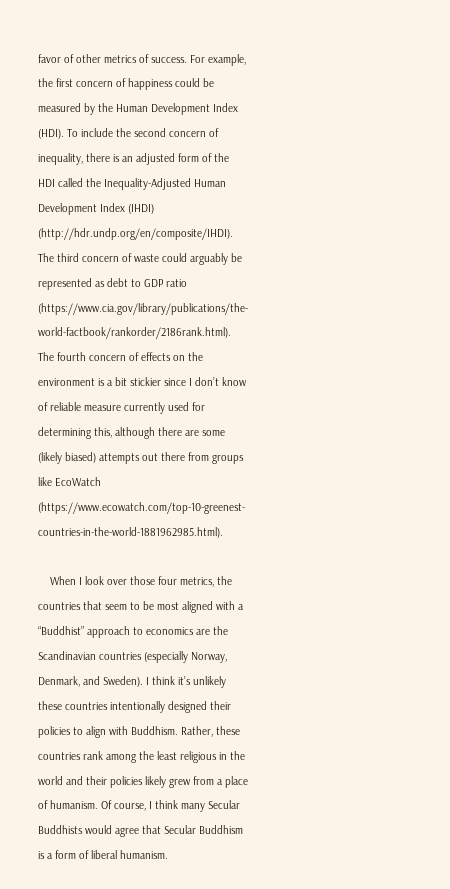favor of other metrics of success. For example, the first concern of happiness could be measured by the Human Development Index (HDI). To include the second concern of inequality, there is an adjusted form of the HDI called the Inequality-Adjusted Human Development Index (IHDI) (http://hdr.undp.org/en/composite/IHDI). The third concern of waste could arguably be represented as debt to GDP ratio (https://www.cia.gov/library/publications/the-world-factbook/rankorder/2186rank.html). The fourth concern of effects on the environment is a bit stickier since I don’t know of reliable measure currently used for determining this, although there are some (likely biased) attempts out there from groups like EcoWatch (https://www.ecowatch.com/top-10-greenest-countries-in-the-world-1881962985.html).

    When I look over those four metrics, the countries that seem to be most aligned with a “Buddhist” approach to economics are the Scandinavian countries (especially Norway, Denmark, and Sweden). I think it’s unlikely these countries intentionally designed their policies to align with Buddhism. Rather, these countries rank among the least religious in the world and their policies likely grew from a place of humanism. Of course, I think many Secular Buddhists would agree that Secular Buddhism is a form of liberal humanism.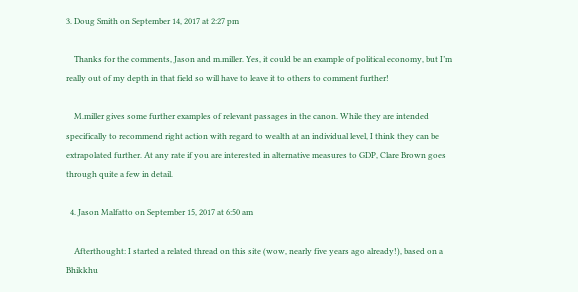3. Doug Smith on September 14, 2017 at 2:27 pm

    Thanks for the comments, Jason and m.miller. Yes, it could be an example of political economy, but I’m really out of my depth in that field so will have to leave it to others to comment further!

    M.miller gives some further examples of relevant passages in the canon. While they are intended specifically to recommend right action with regard to wealth at an individual level, I think they can be extrapolated further. At any rate if you are interested in alternative measures to GDP, Clare Brown goes through quite a few in detail.

  4. Jason Malfatto on September 15, 2017 at 6:50 am

    Afterthought: I started a related thread on this site (wow, nearly five years ago already!), based on a Bhikkhu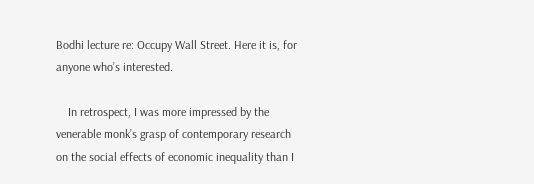Bodhi lecture re: Occupy Wall Street. Here it is, for anyone who’s interested.

    In retrospect, I was more impressed by the venerable monk’s grasp of contemporary research on the social effects of economic inequality than I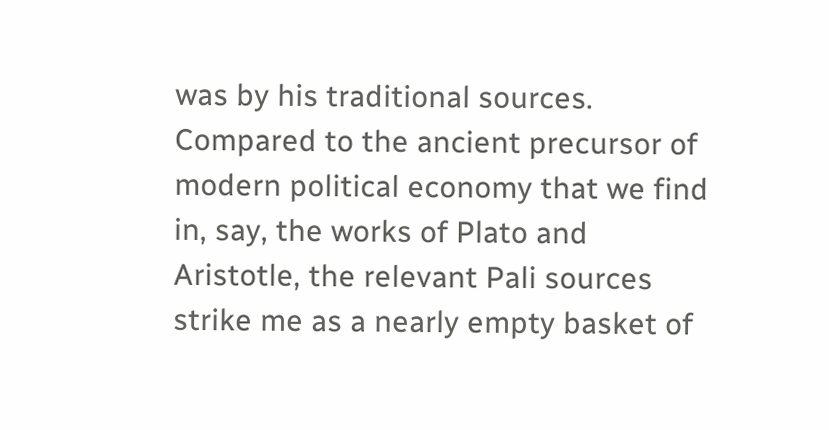was by his traditional sources. Compared to the ancient precursor of modern political economy that we find in, say, the works of Plato and Aristotle, the relevant Pali sources strike me as a nearly empty basket of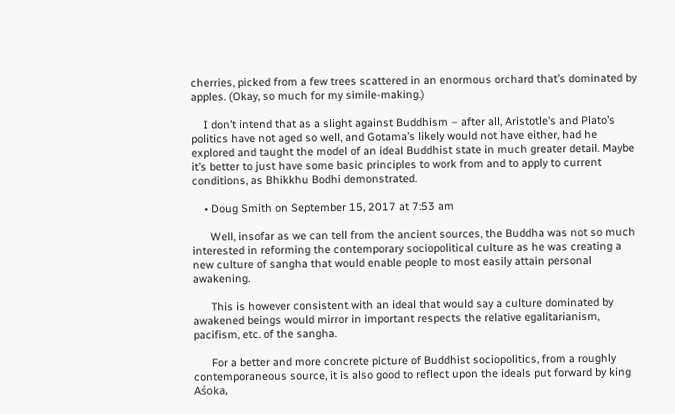cherries, picked from a few trees scattered in an enormous orchard that’s dominated by apples. (Okay, so much for my simile-making.)

    I don’t intend that as a slight against Buddhism – after all, Aristotle’s and Plato’s politics have not aged so well, and Gotama’s likely would not have either, had he explored and taught the model of an ideal Buddhist state in much greater detail. Maybe it’s better to just have some basic principles to work from and to apply to current conditions, as Bhikkhu Bodhi demonstrated.

    • Doug Smith on September 15, 2017 at 7:53 am

      Well, insofar as we can tell from the ancient sources, the Buddha was not so much interested in reforming the contemporary sociopolitical culture as he was creating a new culture of sangha that would enable people to most easily attain personal awakening.

      This is however consistent with an ideal that would say a culture dominated by awakened beings would mirror in important respects the relative egalitarianism, pacifism, etc. of the sangha.

      For a better and more concrete picture of Buddhist sociopolitics, from a roughly contemporaneous source, it is also good to reflect upon the ideals put forward by king Aśoka,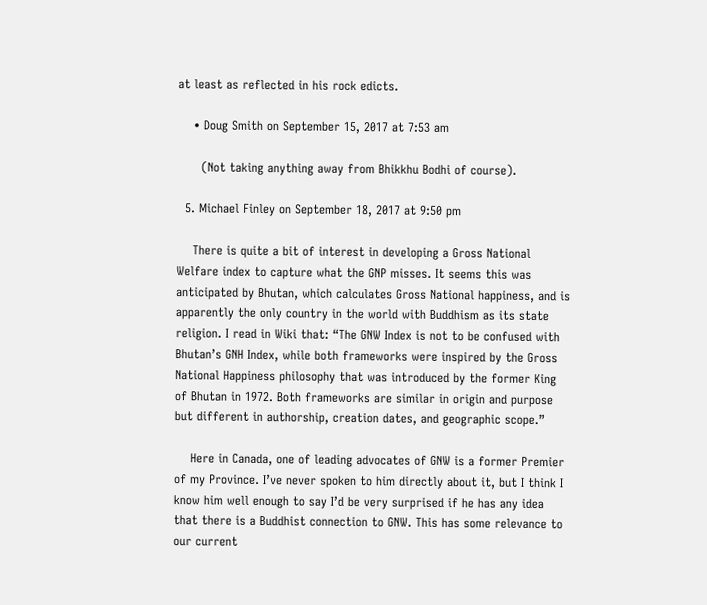at least as reflected in his rock edicts.

    • Doug Smith on September 15, 2017 at 7:53 am

      (Not taking anything away from Bhikkhu Bodhi of course).

  5. Michael Finley on September 18, 2017 at 9:50 pm

    There is quite a bit of interest in developing a Gross National Welfare index to capture what the GNP misses. It seems this was anticipated by Bhutan, which calculates Gross National happiness, and is apparently the only country in the world with Buddhism as its state religion. I read in Wiki that: “The GNW Index is not to be confused with Bhutan’s GNH Index, while both frameworks were inspired by the Gross National Happiness philosophy that was introduced by the former King of Bhutan in 1972. Both frameworks are similar in origin and purpose but different in authorship, creation dates, and geographic scope.”

    Here in Canada, one of leading advocates of GNW is a former Premier of my Province. I’ve never spoken to him directly about it, but I think I know him well enough to say I’d be very surprised if he has any idea that there is a Buddhist connection to GNW. This has some relevance to our current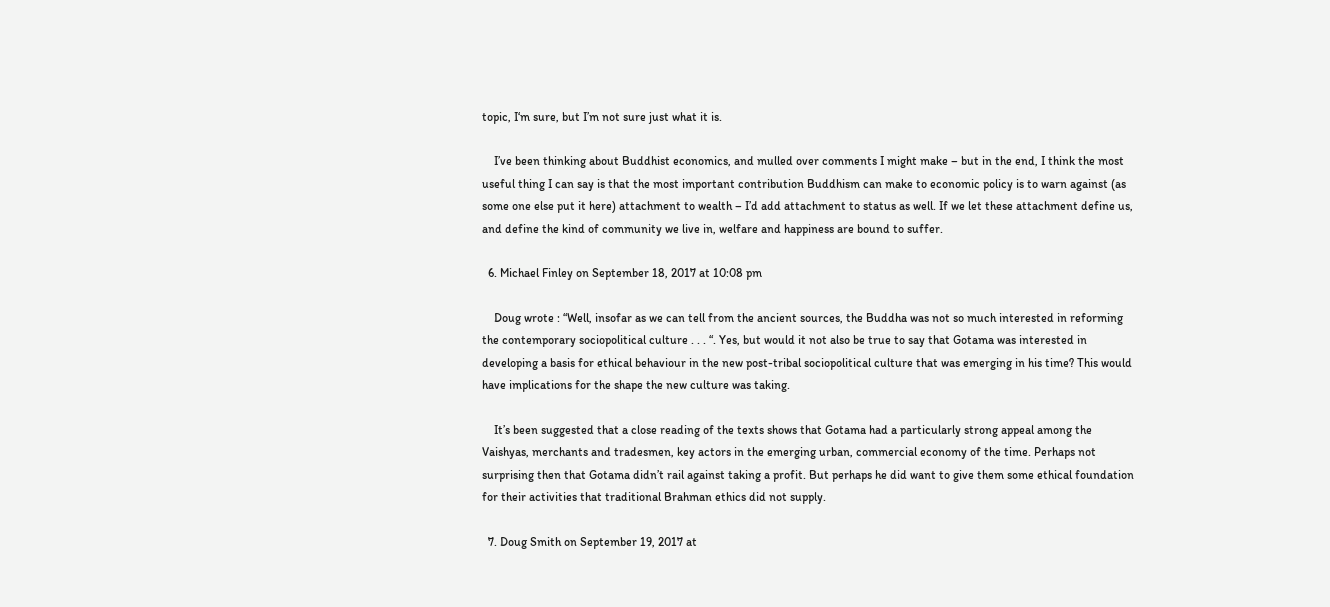topic, I‘m sure, but I’m not sure just what it is.

    I’ve been thinking about Buddhist economics, and mulled over comments I might make – but in the end, I think the most useful thing I can say is that the most important contribution Buddhism can make to economic policy is to warn against (as some one else put it here) attachment to wealth – I’d add attachment to status as well. If we let these attachment define us, and define the kind of community we live in, welfare and happiness are bound to suffer.

  6. Michael Finley on September 18, 2017 at 10:08 pm

    Doug wrote : “Well, insofar as we can tell from the ancient sources, the Buddha was not so much interested in reforming the contemporary sociopolitical culture . . . “. Yes, but would it not also be true to say that Gotama was interested in developing a basis for ethical behaviour in the new post-tribal sociopolitical culture that was emerging in his time? This would have implications for the shape the new culture was taking.

    It’s been suggested that a close reading of the texts shows that Gotama had a particularly strong appeal among the Vaishyas, merchants and tradesmen, key actors in the emerging urban, commercial economy of the time. Perhaps not surprising then that Gotama didn’t rail against taking a profit. But perhaps he did want to give them some ethical foundation for their activities that traditional Brahman ethics did not supply.

  7. Doug Smith on September 19, 2017 at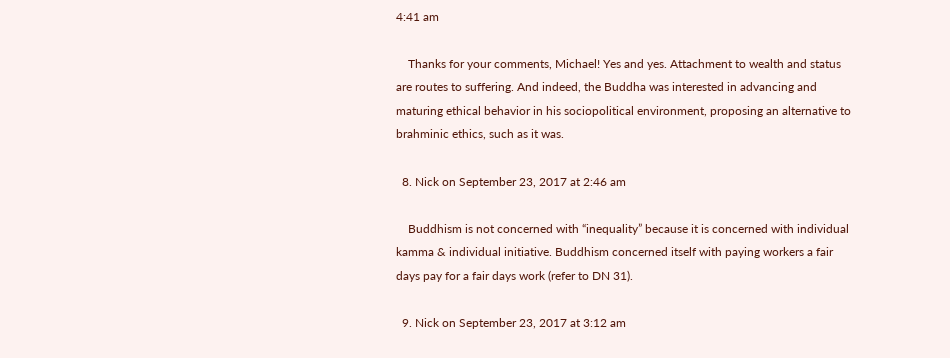4:41 am

    Thanks for your comments, Michael! Yes and yes. Attachment to wealth and status are routes to suffering. And indeed, the Buddha was interested in advancing and maturing ethical behavior in his sociopolitical environment, proposing an alternative to brahminic ethics, such as it was.

  8. Nick on September 23, 2017 at 2:46 am

    Buddhism is not concerned with “inequality” because it is concerned with individual kamma & individual initiative. Buddhism concerned itself with paying workers a fair days pay for a fair days work (refer to DN 31).

  9. Nick on September 23, 2017 at 3:12 am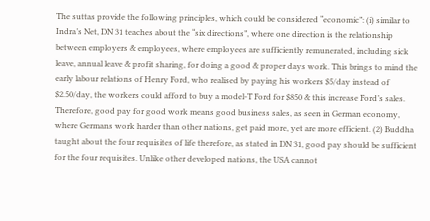The suttas provide the following principles, which could be considered “economic”: (i) similar to Indra’s Net, DN 31 teaches about the “six directions”, where one direction is the relationship between employers & employees, where employees are sufficiently remunerated, including sick leave, annual leave & profit sharing, for doing a good & proper days work. This brings to mind the early labour relations of Henry Ford, who realised by paying his workers $5/day instead of $2.50/day, the workers could afford to buy a model-T Ford for $850 & this increase Ford’s sales. Therefore, good pay for good work means good business sales, as seen in German economy, where Germans work harder than other nations, get paid more, yet are more efficient. (2) Buddha taught about the four requisites of life therefore, as stated in DN 31, good pay should be sufficient for the four requisites. Unlike other developed nations, the USA cannot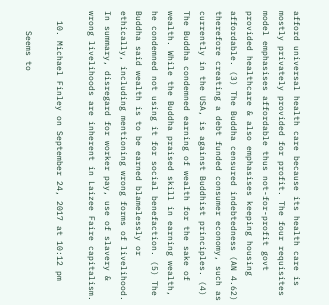afford universal health care because its health care is mostly privately provided for profit. The four requisites model emphasises affordable thus not-for-profit govt provided healthcare & also emphasises keeping housing affordable. (3) The Buddha censured indebtedness (AN 4.62) therefore creating a debt funded consumer economy, such as currently in the USA, is against Buddhist principles. (4) The Buddha condemned earning of wealth for the sake of wealth. While the Buddha praised skill in earning wealth, he condemned not using it for social benefaction. (5) The Buddha said wealth is to be earned blamelessly or ethically, including mentioning wrong forms of livelihood. In summary, disregard for worker pay, use of slavery & wrong livelihoods are inherent in Laizee Faire capitalism.

  10. Michael Finley on September 24, 2017 at 10:12 pm

    Seems to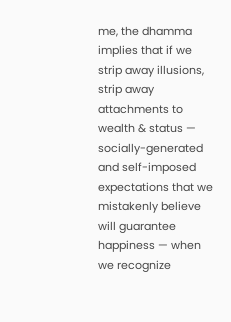me, the dhamma implies that if we strip away illusions, strip away attachments to wealth & status — socially-generated and self-imposed expectations that we mistakenly believe will guarantee happiness — when we recognize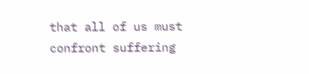that all of us must confront suffering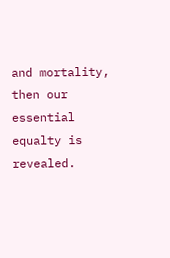and mortality, then our essential equalty is revealed.